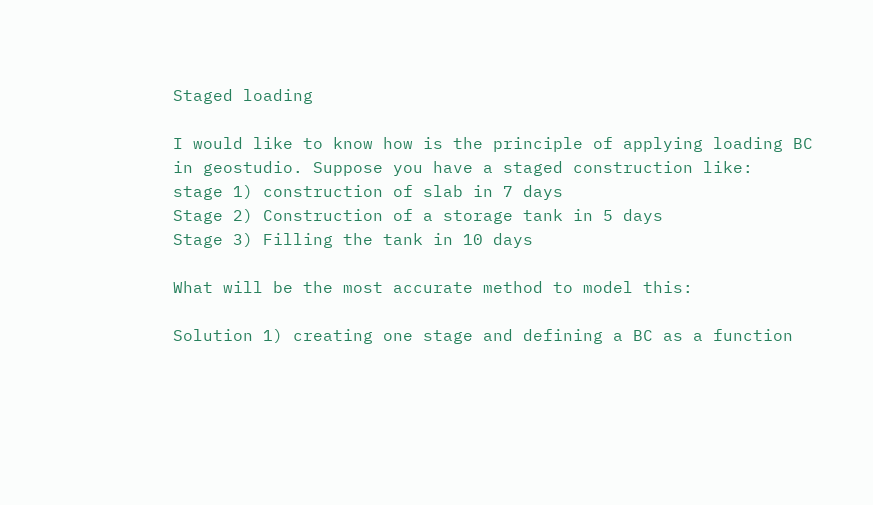Staged loading

I would like to know how is the principle of applying loading BC in geostudio. Suppose you have a staged construction like:
stage 1) construction of slab in 7 days
Stage 2) Construction of a storage tank in 5 days
Stage 3) Filling the tank in 10 days

What will be the most accurate method to model this:

Solution 1) creating one stage and defining a BC as a function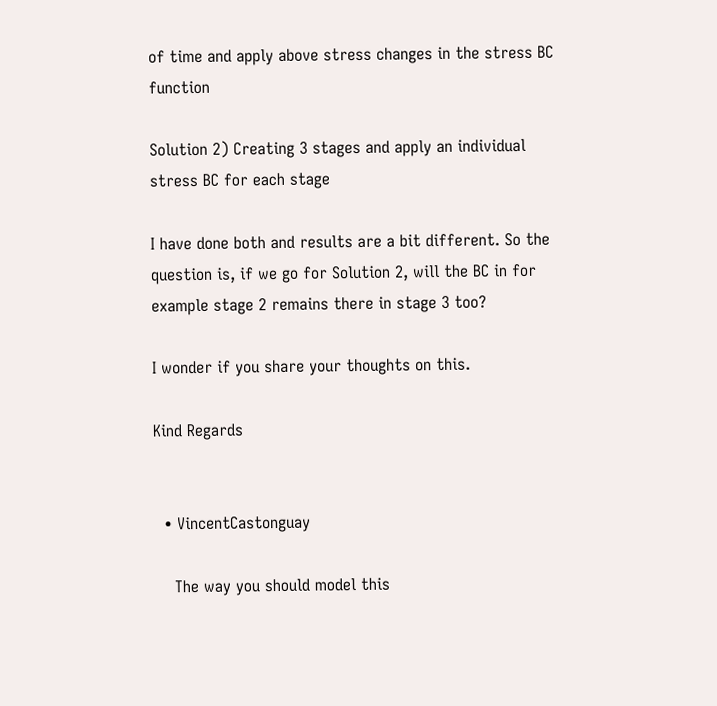of time and apply above stress changes in the stress BC function

Solution 2) Creating 3 stages and apply an individual stress BC for each stage

I have done both and results are a bit different. So the question is, if we go for Solution 2, will the BC in for example stage 2 remains there in stage 3 too?

I wonder if you share your thoughts on this.

Kind Regards


  • VincentCastonguay

    The way you should model this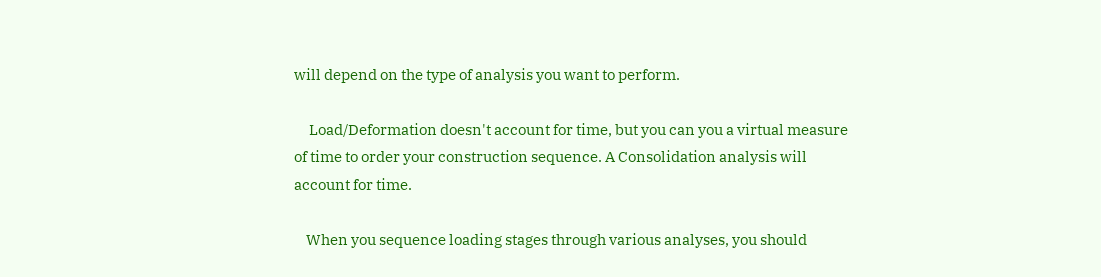will depend on the type of analysis you want to perform.

     Load/Deformation doesn't account for time, but you can you a virtual measure of time to order your construction sequence. A Consolidation analysis will account for time.

    When you sequence loading stages through various analyses, you should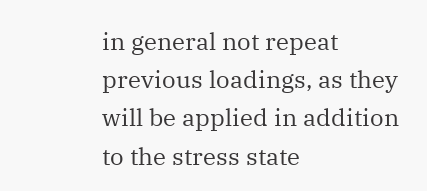in general not repeat previous loadings, as they will be applied in addition to the stress state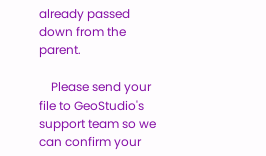already passed down from the parent.

    Please send your file to GeoStudio's support team so we can confirm your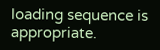loading sequence is appropriate.